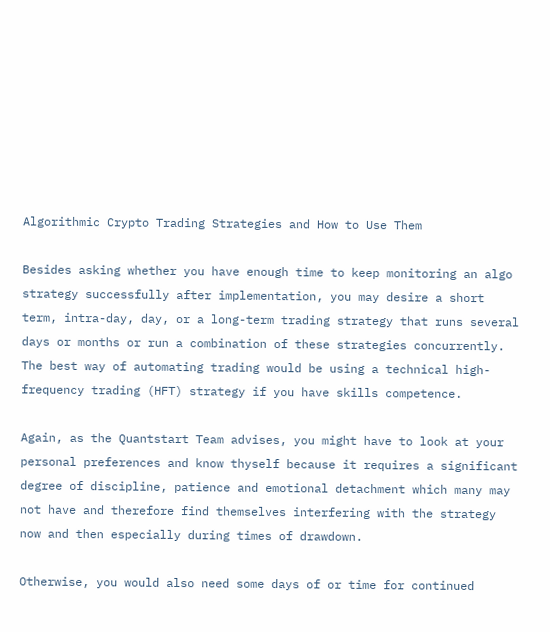Algorithmic Crypto Trading Strategies and How to Use Them

Besides asking whether you have enough time to keep monitoring an algo strategy successfully after implementation, you may desire a short term, intra-day, day, or a long-term trading strategy that runs several days or months or run a combination of these strategies concurrently. The best way of automating trading would be using a technical high-frequency trading (HFT) strategy if you have skills competence.

Again, as the Quantstart Team advises, you might have to look at your personal preferences and know thyself because it requires a significant degree of discipline, patience and emotional detachment which many may not have and therefore find themselves interfering with the strategy now and then especially during times of drawdown.

Otherwise, you would also need some days of or time for continued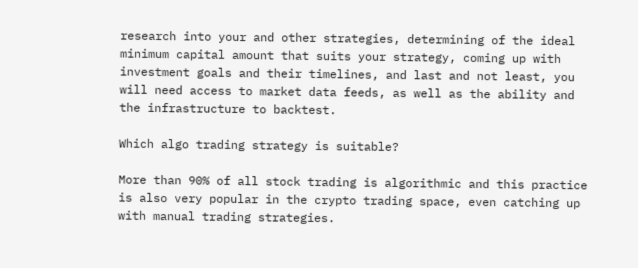research into your and other strategies, determining of the ideal minimum capital amount that suits your strategy, coming up with investment goals and their timelines, and last and not least, you will need access to market data feeds, as well as the ability and the infrastructure to backtest.

Which algo trading strategy is suitable?

More than 90% of all stock trading is algorithmic and this practice is also very popular in the crypto trading space, even catching up with manual trading strategies.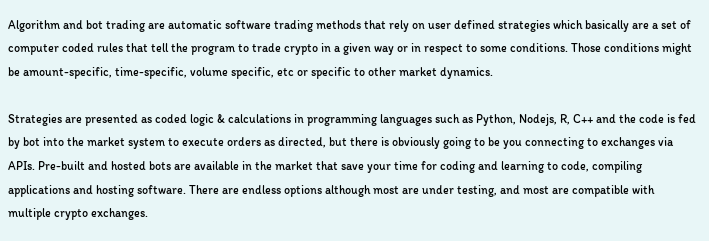Algorithm and bot trading are automatic software trading methods that rely on user defined strategies which basically are a set of computer coded rules that tell the program to trade crypto in a given way or in respect to some conditions. Those conditions might be amount-specific, time-specific, volume specific, etc or specific to other market dynamics.

Strategies are presented as coded logic & calculations in programming languages such as Python, Nodejs, R, C++ and the code is fed by bot into the market system to execute orders as directed, but there is obviously going to be you connecting to exchanges via APIs. Pre-built and hosted bots are available in the market that save your time for coding and learning to code, compiling applications and hosting software. There are endless options although most are under testing, and most are compatible with multiple crypto exchanges.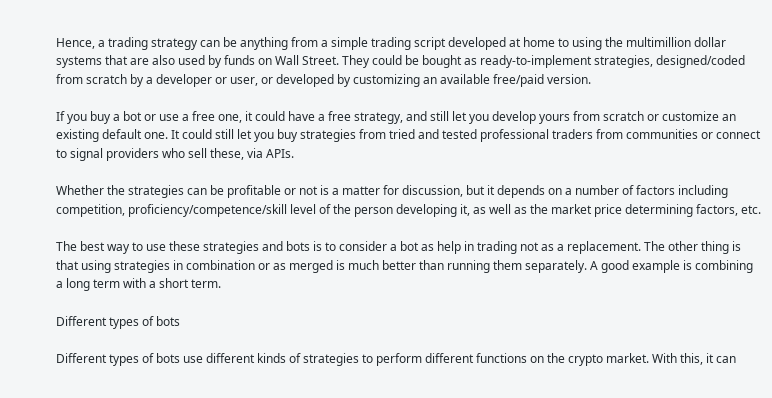Hence, a trading strategy can be anything from a simple trading script developed at home to using the multimillion dollar systems that are also used by funds on Wall Street. They could be bought as ready-to-implement strategies, designed/coded from scratch by a developer or user, or developed by customizing an available free/paid version.

If you buy a bot or use a free one, it could have a free strategy, and still let you develop yours from scratch or customize an existing default one. It could still let you buy strategies from tried and tested professional traders from communities or connect to signal providers who sell these, via APIs.

Whether the strategies can be profitable or not is a matter for discussion, but it depends on a number of factors including competition, proficiency/competence/skill level of the person developing it, as well as the market price determining factors, etc.

The best way to use these strategies and bots is to consider a bot as help in trading not as a replacement. The other thing is that using strategies in combination or as merged is much better than running them separately. A good example is combining a long term with a short term.

Different types of bots

Different types of bots use different kinds of strategies to perform different functions on the crypto market. With this, it can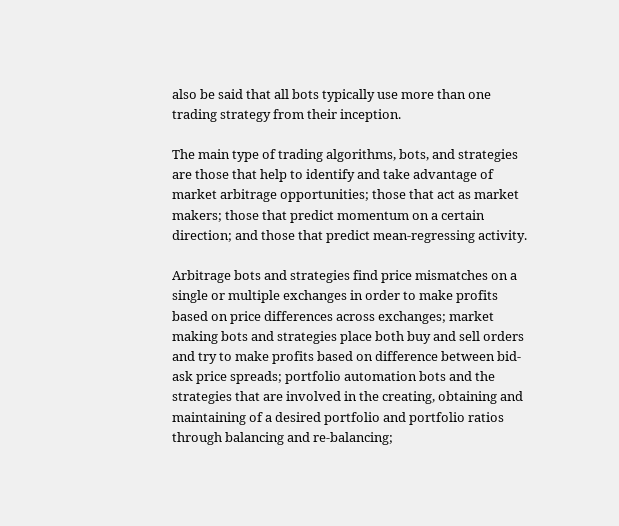also be said that all bots typically use more than one trading strategy from their inception.

The main type of trading algorithms, bots, and strategies are those that help to identify and take advantage of market arbitrage opportunities; those that act as market makers; those that predict momentum on a certain direction; and those that predict mean-regressing activity.

Arbitrage bots and strategies find price mismatches on a single or multiple exchanges in order to make profits based on price differences across exchanges; market making bots and strategies place both buy and sell orders and try to make profits based on difference between bid-ask price spreads; portfolio automation bots and the strategies that are involved in the creating, obtaining and maintaining of a desired portfolio and portfolio ratios through balancing and re-balancing;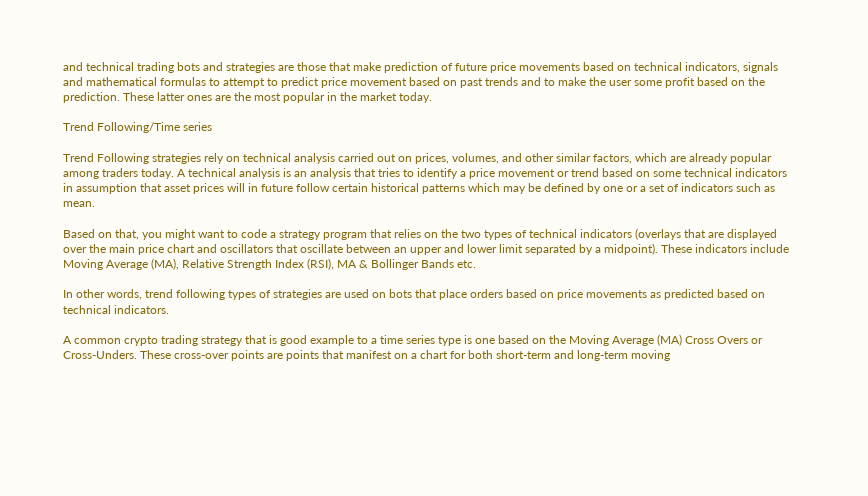and technical trading bots and strategies are those that make prediction of future price movements based on technical indicators, signals and mathematical formulas to attempt to predict price movement based on past trends and to make the user some profit based on the prediction. These latter ones are the most popular in the market today.

Trend Following/Time series

Trend Following strategies rely on technical analysis carried out on prices, volumes, and other similar factors, which are already popular among traders today. A technical analysis is an analysis that tries to identify a price movement or trend based on some technical indicators in assumption that asset prices will in future follow certain historical patterns which may be defined by one or a set of indicators such as mean.

Based on that, you might want to code a strategy program that relies on the two types of technical indicators (overlays that are displayed over the main price chart and oscillators that oscillate between an upper and lower limit separated by a midpoint). These indicators include Moving Average (MA), Relative Strength Index (RSI), MA & Bollinger Bands etc.

In other words, trend following types of strategies are used on bots that place orders based on price movements as predicted based on technical indicators.

A common crypto trading strategy that is good example to a time series type is one based on the Moving Average (MA) Cross Overs or Cross-Unders. These cross-over points are points that manifest on a chart for both short-term and long-term moving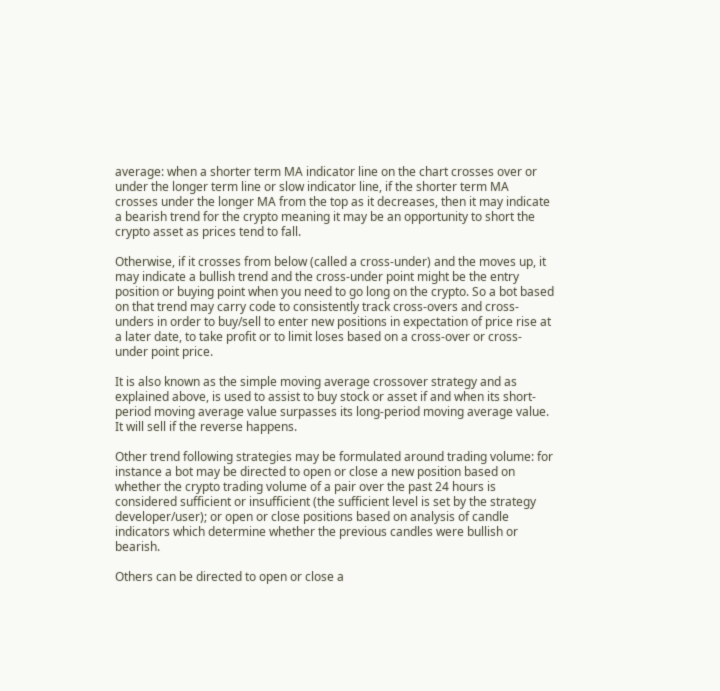average: when a shorter term MA indicator line on the chart crosses over or under the longer term line or slow indicator line, if the shorter term MA crosses under the longer MA from the top as it decreases, then it may indicate a bearish trend for the crypto meaning it may be an opportunity to short the crypto asset as prices tend to fall.

Otherwise, if it crosses from below (called a cross-under) and the moves up, it may indicate a bullish trend and the cross-under point might be the entry position or buying point when you need to go long on the crypto. So a bot based on that trend may carry code to consistently track cross-overs and cross-unders in order to buy/sell to enter new positions in expectation of price rise at a later date, to take profit or to limit loses based on a cross-over or cross-under point price.

It is also known as the simple moving average crossover strategy and as explained above, is used to assist to buy stock or asset if and when its short-period moving average value surpasses its long-period moving average value. It will sell if the reverse happens.

Other trend following strategies may be formulated around trading volume: for instance a bot may be directed to open or close a new position based on whether the crypto trading volume of a pair over the past 24 hours is considered sufficient or insufficient (the sufficient level is set by the strategy developer/user); or open or close positions based on analysis of candle indicators which determine whether the previous candles were bullish or bearish.

Others can be directed to open or close a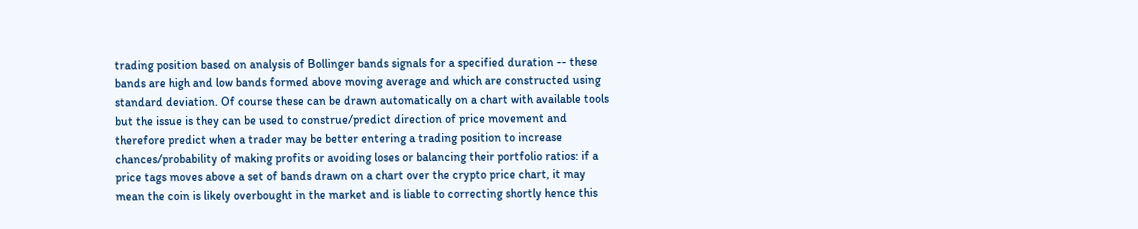trading position based on analysis of Bollinger bands signals for a specified duration -- these bands are high and low bands formed above moving average and which are constructed using standard deviation. Of course these can be drawn automatically on a chart with available tools but the issue is they can be used to construe/predict direction of price movement and therefore predict when a trader may be better entering a trading position to increase chances/probability of making profits or avoiding loses or balancing their portfolio ratios: if a price tags moves above a set of bands drawn on a chart over the crypto price chart, it may mean the coin is likely overbought in the market and is liable to correcting shortly hence this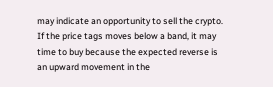may indicate an opportunity to sell the crypto. If the price tags moves below a band, it may time to buy because the expected reverse is an upward movement in the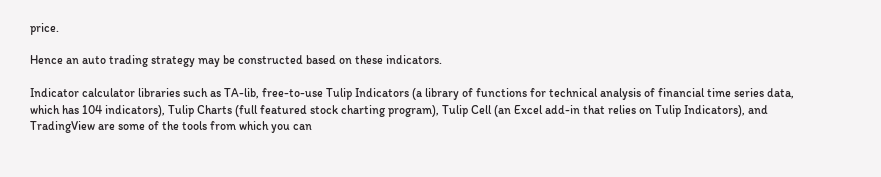price.

Hence an auto trading strategy may be constructed based on these indicators.

Indicator calculator libraries such as TA-lib, free-to-use Tulip Indicators (a library of functions for technical analysis of financial time series data, which has 104 indicators), Tulip Charts (full featured stock charting program), Tulip Cell (an Excel add-in that relies on Tulip Indicators), and TradingView are some of the tools from which you can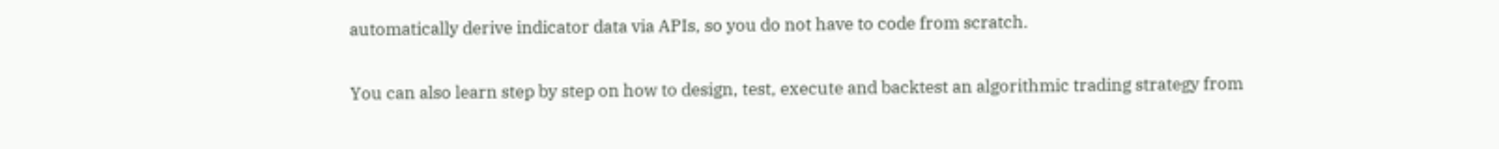automatically derive indicator data via APIs, so you do not have to code from scratch.

You can also learn step by step on how to design, test, execute and backtest an algorithmic trading strategy from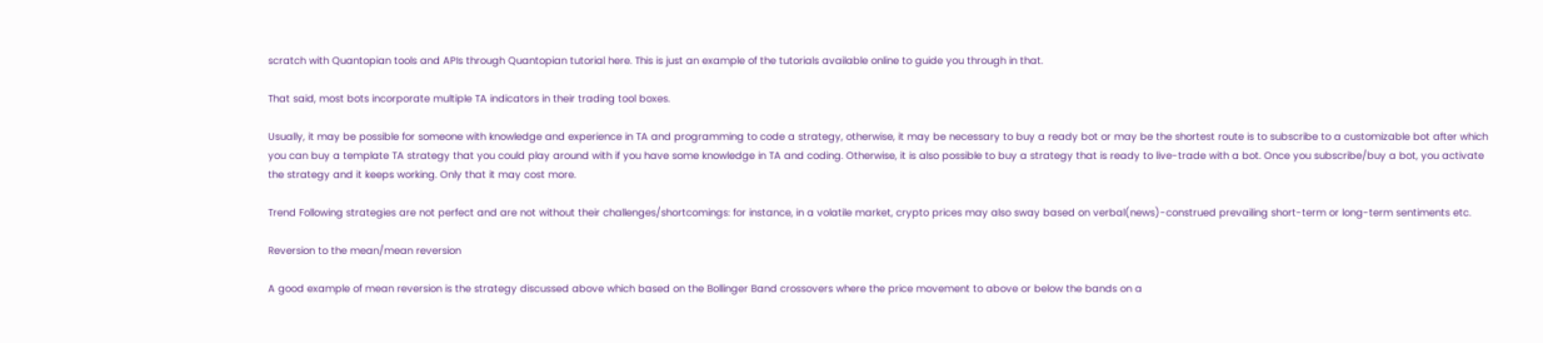scratch with Quantopian tools and APIs through Quantopian tutorial here. This is just an example of the tutorials available online to guide you through in that.

That said, most bots incorporate multiple TA indicators in their trading tool boxes.

Usually, it may be possible for someone with knowledge and experience in TA and programming to code a strategy, otherwise, it may be necessary to buy a ready bot or may be the shortest route is to subscribe to a customizable bot after which you can buy a template TA strategy that you could play around with if you have some knowledge in TA and coding. Otherwise, it is also possible to buy a strategy that is ready to live-trade with a bot. Once you subscribe/buy a bot, you activate the strategy and it keeps working. Only that it may cost more.

Trend Following strategies are not perfect and are not without their challenges/shortcomings: for instance, in a volatile market, crypto prices may also sway based on verbal(news)-construed prevailing short-term or long-term sentiments etc.

Reversion to the mean/mean reversion

A good example of mean reversion is the strategy discussed above which based on the Bollinger Band crossovers where the price movement to above or below the bands on a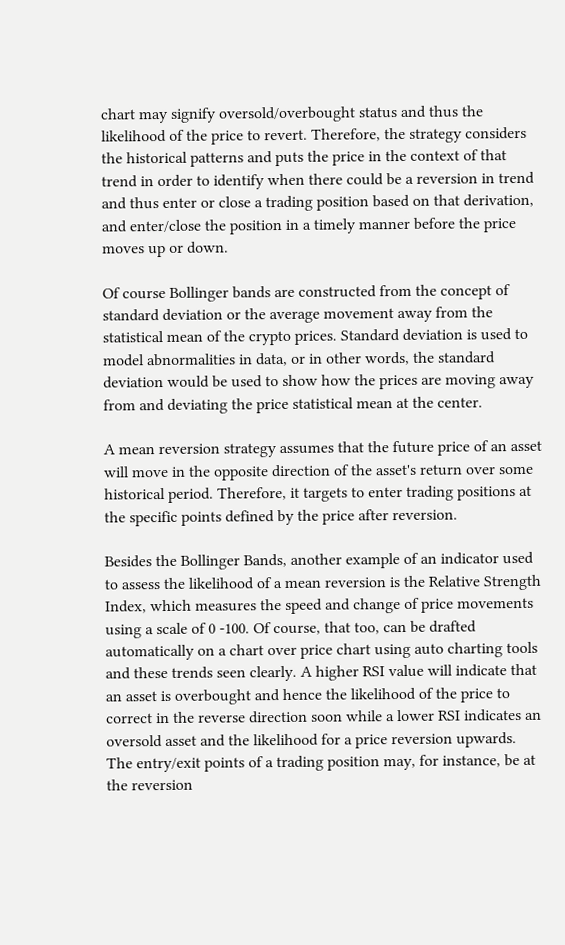chart may signify oversold/overbought status and thus the likelihood of the price to revert. Therefore, the strategy considers the historical patterns and puts the price in the context of that trend in order to identify when there could be a reversion in trend and thus enter or close a trading position based on that derivation, and enter/close the position in a timely manner before the price moves up or down.

Of course Bollinger bands are constructed from the concept of standard deviation or the average movement away from the statistical mean of the crypto prices. Standard deviation is used to model abnormalities in data, or in other words, the standard deviation would be used to show how the prices are moving away from and deviating the price statistical mean at the center.

A mean reversion strategy assumes that the future price of an asset will move in the opposite direction of the asset's return over some historical period. Therefore, it targets to enter trading positions at the specific points defined by the price after reversion.

Besides the Bollinger Bands, another example of an indicator used to assess the likelihood of a mean reversion is the Relative Strength Index, which measures the speed and change of price movements using a scale of 0 -100. Of course, that too, can be drafted automatically on a chart over price chart using auto charting tools and these trends seen clearly. A higher RSI value will indicate that an asset is overbought and hence the likelihood of the price to correct in the reverse direction soon while a lower RSI indicates an oversold asset and the likelihood for a price reversion upwards. The entry/exit points of a trading position may, for instance, be at the reversion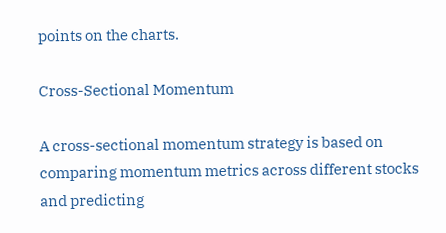points on the charts.

Cross-Sectional Momentum

A cross-sectional momentum strategy is based on comparing momentum metrics across different stocks and predicting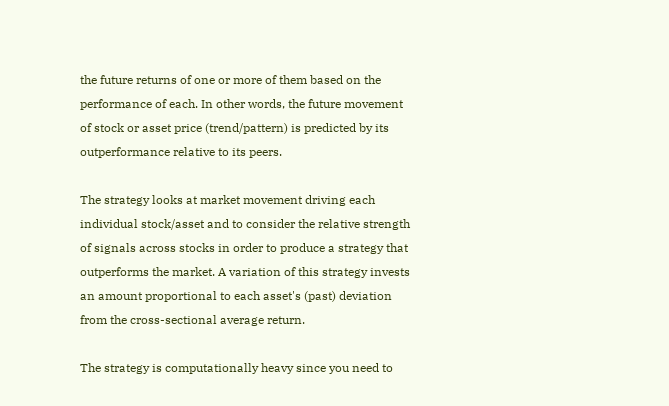the future returns of one or more of them based on the performance of each. In other words, the future movement of stock or asset price (trend/pattern) is predicted by its outperformance relative to its peers.

The strategy looks at market movement driving each individual stock/asset and to consider the relative strength of signals across stocks in order to produce a strategy that outperforms the market. A variation of this strategy invests an amount proportional to each asset's (past) deviation from the cross-sectional average return.

The strategy is computationally heavy since you need to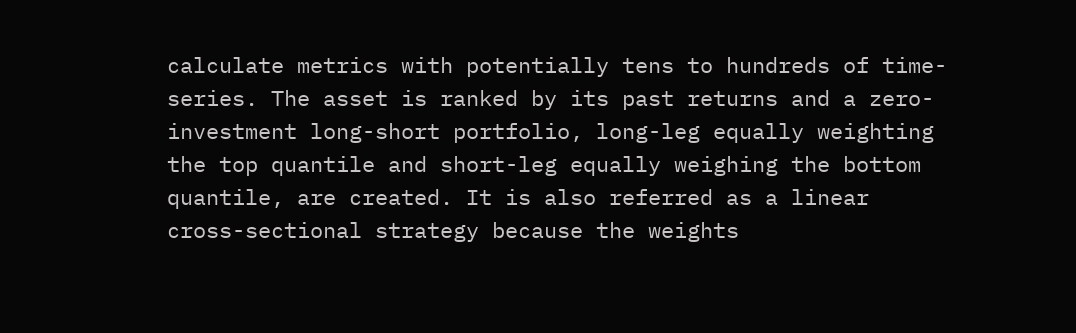calculate metrics with potentially tens to hundreds of time-series. The asset is ranked by its past returns and a zero-investment long-short portfolio, long-leg equally weighting the top quantile and short-leg equally weighing the bottom quantile, are created. It is also referred as a linear cross-sectional strategy because the weights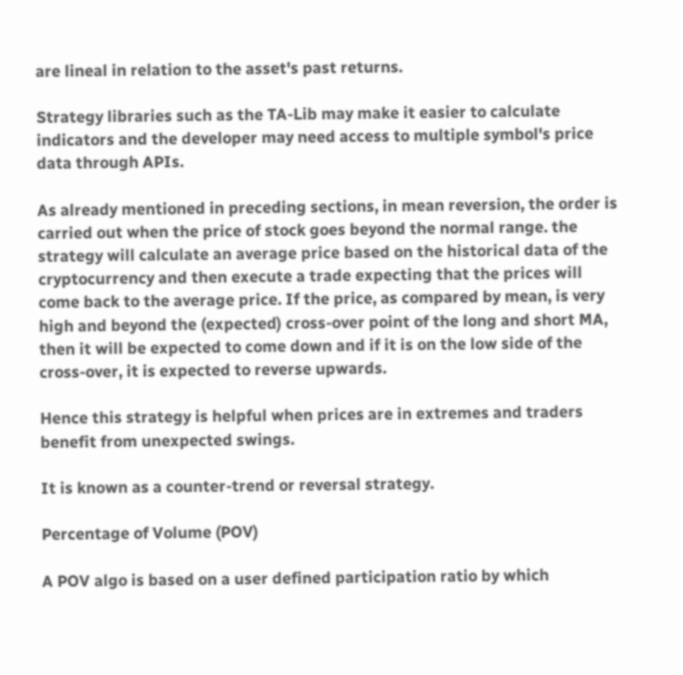are lineal in relation to the asset's past returns.

Strategy libraries such as the TA-Lib may make it easier to calculate indicators and the developer may need access to multiple symbol's price data through APIs.

As already mentioned in preceding sections, in mean reversion, the order is carried out when the price of stock goes beyond the normal range. the strategy will calculate an average price based on the historical data of the cryptocurrency and then execute a trade expecting that the prices will come back to the average price. If the price, as compared by mean, is very high and beyond the (expected) cross-over point of the long and short MA, then it will be expected to come down and if it is on the low side of the cross-over, it is expected to reverse upwards.

Hence this strategy is helpful when prices are in extremes and traders benefit from unexpected swings.

It is known as a counter-trend or reversal strategy.

Percentage of Volume (POV)

A POV algo is based on a user defined participation ratio by which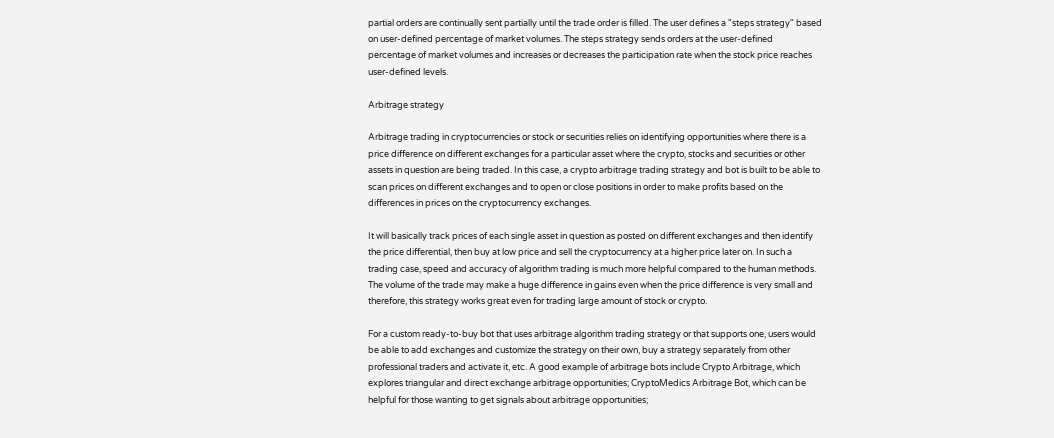partial orders are continually sent partially until the trade order is filled. The user defines a "steps strategy" based on user-defined percentage of market volumes. The steps strategy sends orders at the user-defined percentage of market volumes and increases or decreases the participation rate when the stock price reaches user-defined levels.

Arbitrage strategy

Arbitrage trading in cryptocurrencies or stock or securities relies on identifying opportunities where there is a price difference on different exchanges for a particular asset where the crypto, stocks and securities or other assets in question are being traded. In this case, a crypto arbitrage trading strategy and bot is built to be able to scan prices on different exchanges and to open or close positions in order to make profits based on the differences in prices on the cryptocurrency exchanges.

It will basically track prices of each single asset in question as posted on different exchanges and then identify the price differential, then buy at low price and sell the cryptocurrency at a higher price later on. In such a trading case, speed and accuracy of algorithm trading is much more helpful compared to the human methods. The volume of the trade may make a huge difference in gains even when the price difference is very small and therefore, this strategy works great even for trading large amount of stock or crypto.

For a custom ready-to-buy bot that uses arbitrage algorithm trading strategy or that supports one, users would be able to add exchanges and customize the strategy on their own, buy a strategy separately from other professional traders and activate it, etc. A good example of arbitrage bots include Crypto Arbitrage, which explores triangular and direct exchange arbitrage opportunities; CryptoMedics Arbitrage Bot, which can be helpful for those wanting to get signals about arbitrage opportunities;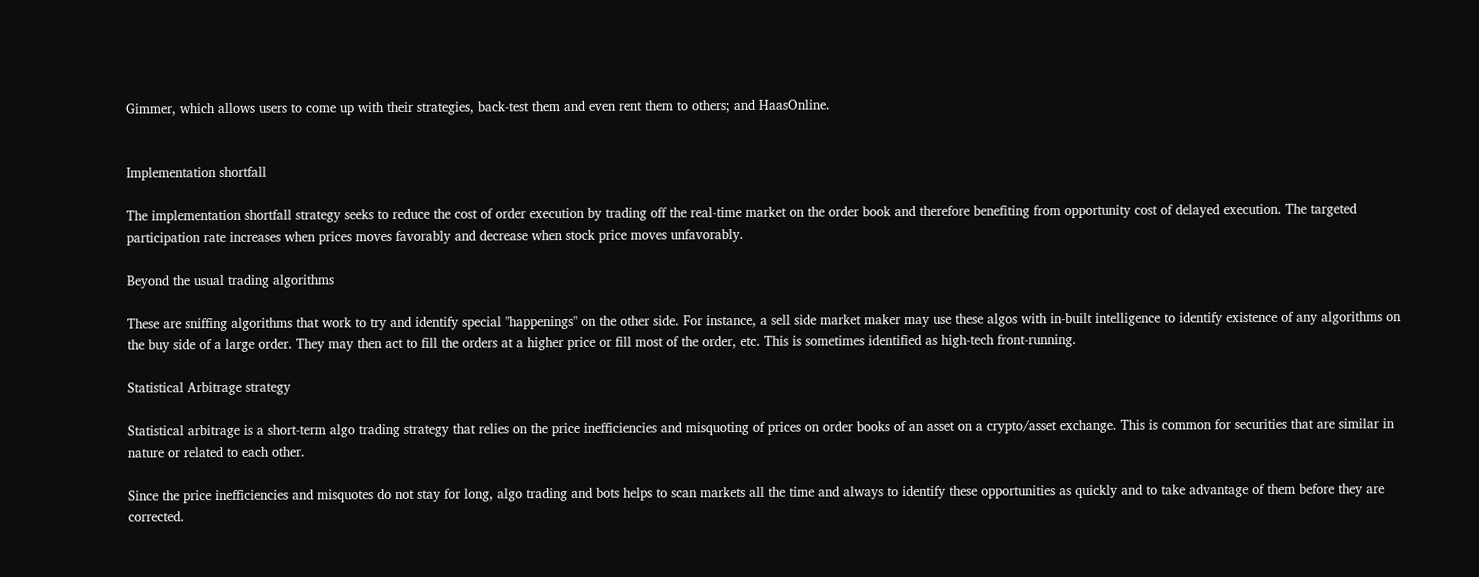Gimmer, which allows users to come up with their strategies, back-test them and even rent them to others; and HaasOnline.


Implementation shortfall

The implementation shortfall strategy seeks to reduce the cost of order execution by trading off the real-time market on the order book and therefore benefiting from opportunity cost of delayed execution. The targeted participation rate increases when prices moves favorably and decrease when stock price moves unfavorably.

Beyond the usual trading algorithms

These are sniffing algorithms that work to try and identify special "happenings" on the other side. For instance, a sell side market maker may use these algos with in-built intelligence to identify existence of any algorithms on the buy side of a large order. They may then act to fill the orders at a higher price or fill most of the order, etc. This is sometimes identified as high-tech front-running.

Statistical Arbitrage strategy

Statistical arbitrage is a short-term algo trading strategy that relies on the price inefficiencies and misquoting of prices on order books of an asset on a crypto/asset exchange. This is common for securities that are similar in nature or related to each other.

Since the price inefficiencies and misquotes do not stay for long, algo trading and bots helps to scan markets all the time and always to identify these opportunities as quickly and to take advantage of them before they are corrected.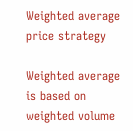Weighted average price strategy

Weighted average is based on weighted volume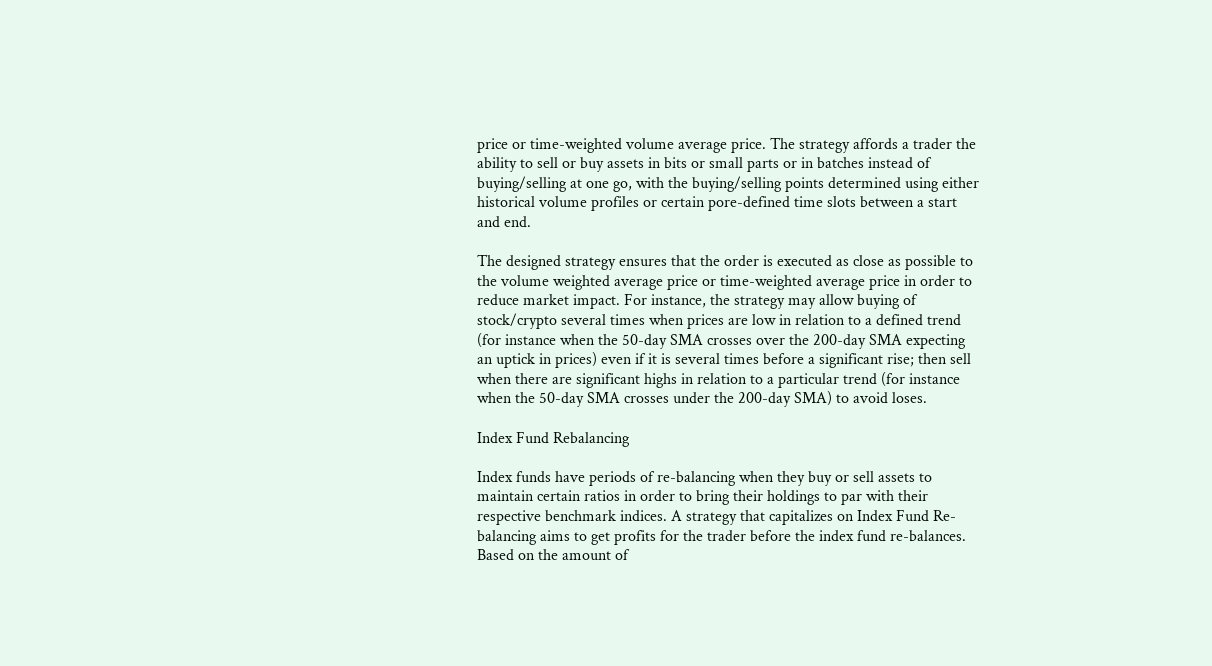price or time-weighted volume average price. The strategy affords a trader the ability to sell or buy assets in bits or small parts or in batches instead of buying/selling at one go, with the buying/selling points determined using either historical volume profiles or certain pore-defined time slots between a start and end.

The designed strategy ensures that the order is executed as close as possible to the volume weighted average price or time-weighted average price in order to reduce market impact. For instance, the strategy may allow buying of stock/crypto several times when prices are low in relation to a defined trend (for instance when the 50-day SMA crosses over the 200-day SMA expecting an uptick in prices) even if it is several times before a significant rise; then sell when there are significant highs in relation to a particular trend (for instance when the 50-day SMA crosses under the 200-day SMA) to avoid loses.

Index Fund Rebalancing

Index funds have periods of re-balancing when they buy or sell assets to maintain certain ratios in order to bring their holdings to par with their respective benchmark indices. A strategy that capitalizes on Index Fund Re-balancing aims to get profits for the trader before the index fund re-balances. Based on the amount of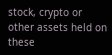stock, crypto or other assets held on these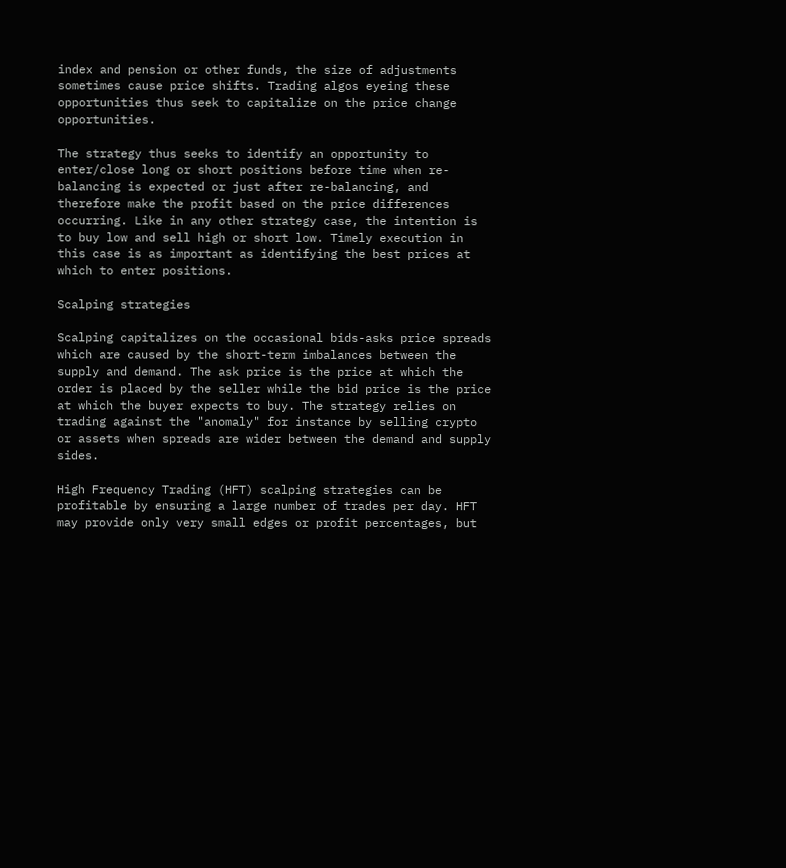index and pension or other funds, the size of adjustments sometimes cause price shifts. Trading algos eyeing these opportunities thus seek to capitalize on the price change opportunities.

The strategy thus seeks to identify an opportunity to enter/close long or short positions before time when re-balancing is expected or just after re-balancing, and therefore make the profit based on the price differences occurring. Like in any other strategy case, the intention is to buy low and sell high or short low. Timely execution in this case is as important as identifying the best prices at which to enter positions.

Scalping strategies

Scalping capitalizes on the occasional bids-asks price spreads which are caused by the short-term imbalances between the supply and demand. The ask price is the price at which the order is placed by the seller while the bid price is the price at which the buyer expects to buy. The strategy relies on trading against the "anomaly" for instance by selling crypto or assets when spreads are wider between the demand and supply sides.

High Frequency Trading (HFT) scalping strategies can be profitable by ensuring a large number of trades per day. HFT may provide only very small edges or profit percentages, but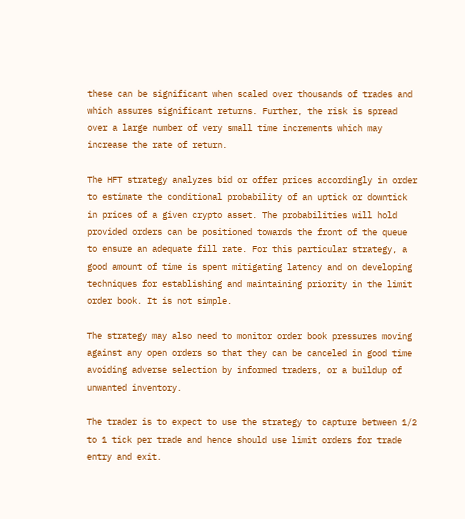these can be significant when scaled over thousands of trades and which assures significant returns. Further, the risk is spread over a large number of very small time increments which may increase the rate of return.

The HFT strategy analyzes bid or offer prices accordingly in order to estimate the conditional probability of an uptick or downtick in prices of a given crypto asset. The probabilities will hold provided orders can be positioned towards the front of the queue to ensure an adequate fill rate. For this particular strategy, a good amount of time is spent mitigating latency and on developing techniques for establishing and maintaining priority in the limit order book. It is not simple.

The strategy may also need to monitor order book pressures moving against any open orders so that they can be canceled in good time avoiding adverse selection by informed traders, or a buildup of unwanted inventory.

The trader is to expect to use the strategy to capture between 1/2 to 1 tick per trade and hence should use limit orders for trade entry and exit.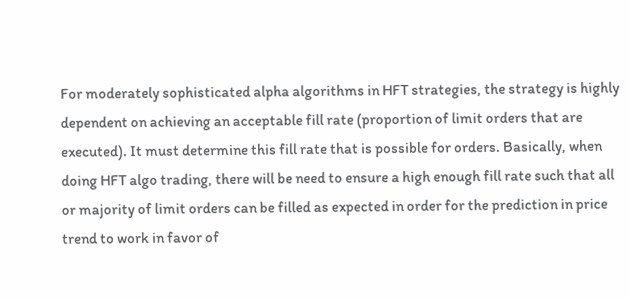For moderately sophisticated alpha algorithms in HFT strategies, the strategy is highly dependent on achieving an acceptable fill rate (proportion of limit orders that are executed). It must determine this fill rate that is possible for orders. Basically, when doing HFT algo trading, there will be need to ensure a high enough fill rate such that all or majority of limit orders can be filled as expected in order for the prediction in price trend to work in favor of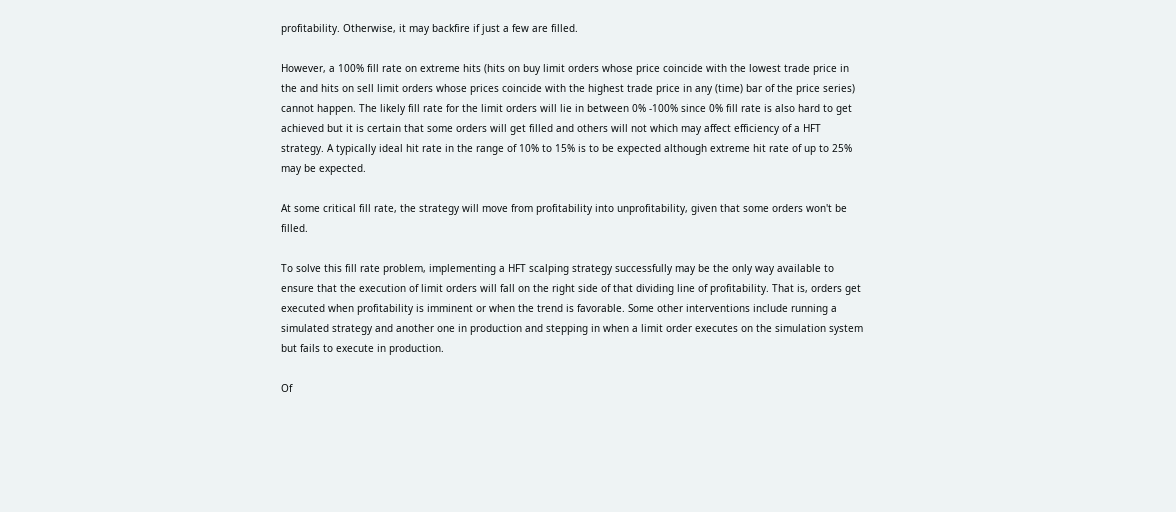profitability. Otherwise, it may backfire if just a few are filled.

However, a 100% fill rate on extreme hits (hits on buy limit orders whose price coincide with the lowest trade price in the and hits on sell limit orders whose prices coincide with the highest trade price in any (time) bar of the price series) cannot happen. The likely fill rate for the limit orders will lie in between 0% -100% since 0% fill rate is also hard to get achieved but it is certain that some orders will get filled and others will not which may affect efficiency of a HFT strategy. A typically ideal hit rate in the range of 10% to 15% is to be expected although extreme hit rate of up to 25% may be expected.

At some critical fill rate, the strategy will move from profitability into unprofitability, given that some orders won't be filled.

To solve this fill rate problem, implementing a HFT scalping strategy successfully may be the only way available to ensure that the execution of limit orders will fall on the right side of that dividing line of profitability. That is, orders get executed when profitability is imminent or when the trend is favorable. Some other interventions include running a simulated strategy and another one in production and stepping in when a limit order executes on the simulation system but fails to execute in production.

Of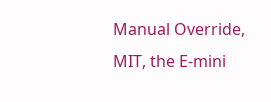Manual Override, MIT, the E-mini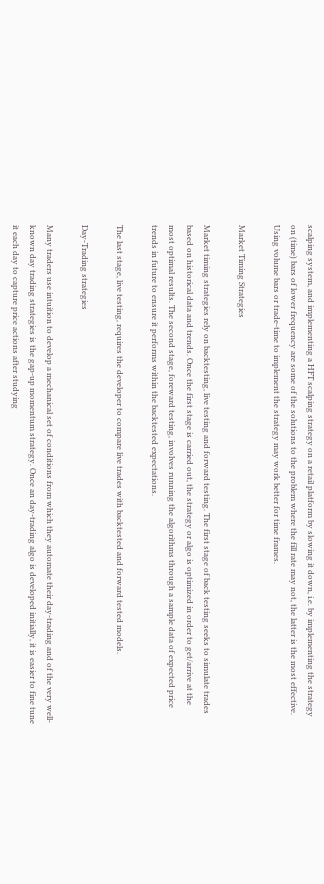scalping system, and implementing a HFT scalping strategy on a retail platform by slowing it down, i.e. by implementing the strategy on (time) bars of lower frequency are some of the solutions to the problem where the fill rate may not, the latter is the most effective. Using volume bars or trade-time to implement the strategy may work better for time frames.

Market Timing Strategies

Market timing strategies rely on backtesting, live testing and forward testing. The first stage of back testing seeks to simulate trades based on historical data and trends. Once the first stage is carried out, the strategy or algo is optimized in order to get/arrive at the most optimal results. The second stage, foreward testing, involves running the algorithms through a sample data of expected price trends in future to ensure it performs within the backtested expectations.

The last stage, live testing, requires the developer to compare live trades with backtested and forward tested models.

Day-Trading strategies

Many traders use intuition to develop a mechanical set of conditions from which they automate their day-trading and of the very well-known day trading strategies is the gap-up momentum strategy. Once an day-trading algo is developed initially, it is easier to fine tune it each day to capture price actions after studying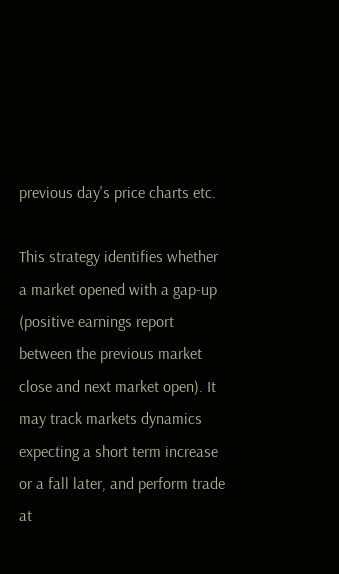previous day's price charts etc.

This strategy identifies whether a market opened with a gap-up (positive earnings report between the previous market close and next market open). It may track markets dynamics expecting a short term increase or a fall later, and perform trade at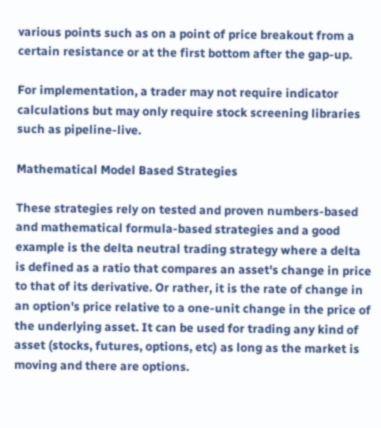various points such as on a point of price breakout from a certain resistance or at the first bottom after the gap-up.

For implementation, a trader may not require indicator calculations but may only require stock screening libraries such as pipeline-live.

Mathematical Model Based Strategies

These strategies rely on tested and proven numbers-based and mathematical formula-based strategies and a good example is the delta neutral trading strategy where a delta is defined as a ratio that compares an asset's change in price to that of its derivative. Or rather, it is the rate of change in an option's price relative to a one-unit change in the price of the underlying asset. It can be used for trading any kind of asset (stocks, futures, options, etc) as long as the market is moving and there are options.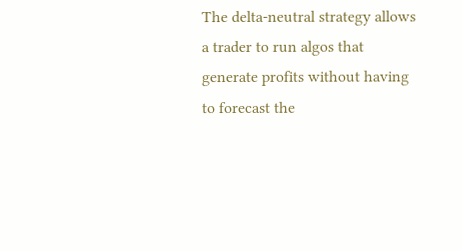The delta-neutral strategy allows a trader to run algos that generate profits without having to forecast the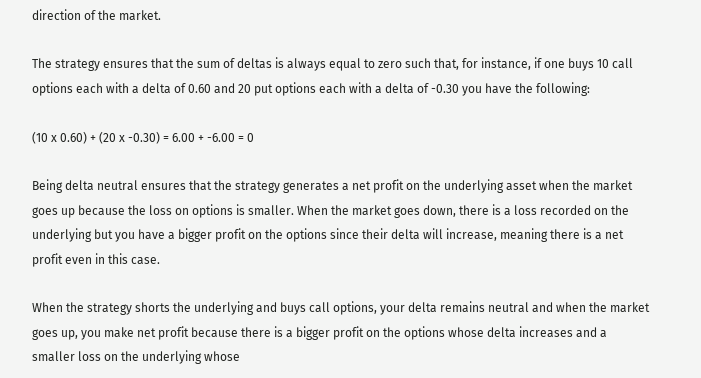direction of the market.

The strategy ensures that the sum of deltas is always equal to zero such that, for instance, if one buys 10 call options each with a delta of 0.60 and 20 put options each with a delta of -0.30 you have the following:

(10 x 0.60) + (20 x -0.30) = 6.00 + -6.00 = 0

Being delta neutral ensures that the strategy generates a net profit on the underlying asset when the market goes up because the loss on options is smaller. When the market goes down, there is a loss recorded on the underlying but you have a bigger profit on the options since their delta will increase, meaning there is a net profit even in this case.

When the strategy shorts the underlying and buys call options, your delta remains neutral and when the market goes up, you make net profit because there is a bigger profit on the options whose delta increases and a smaller loss on the underlying whose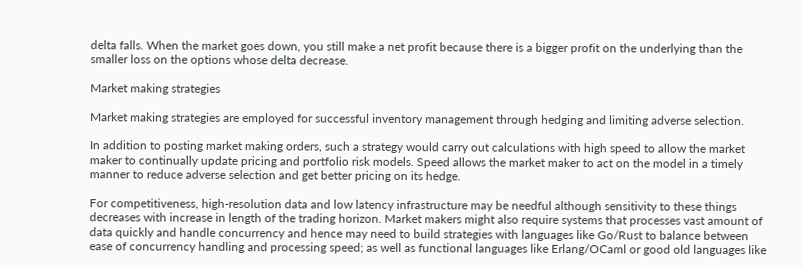delta falls. When the market goes down, you still make a net profit because there is a bigger profit on the underlying than the smaller loss on the options whose delta decrease.

Market making strategies

Market making strategies are employed for successful inventory management through hedging and limiting adverse selection.

In addition to posting market making orders, such a strategy would carry out calculations with high speed to allow the market maker to continually update pricing and portfolio risk models. Speed allows the market maker to act on the model in a timely manner to reduce adverse selection and get better pricing on its hedge.

For competitiveness, high-resolution data and low latency infrastructure may be needful although sensitivity to these things decreases with increase in length of the trading horizon. Market makers might also require systems that processes vast amount of data quickly and handle concurrency and hence may need to build strategies with languages like Go/Rust to balance between ease of concurrency handling and processing speed; as well as functional languages like Erlang/OCaml or good old languages like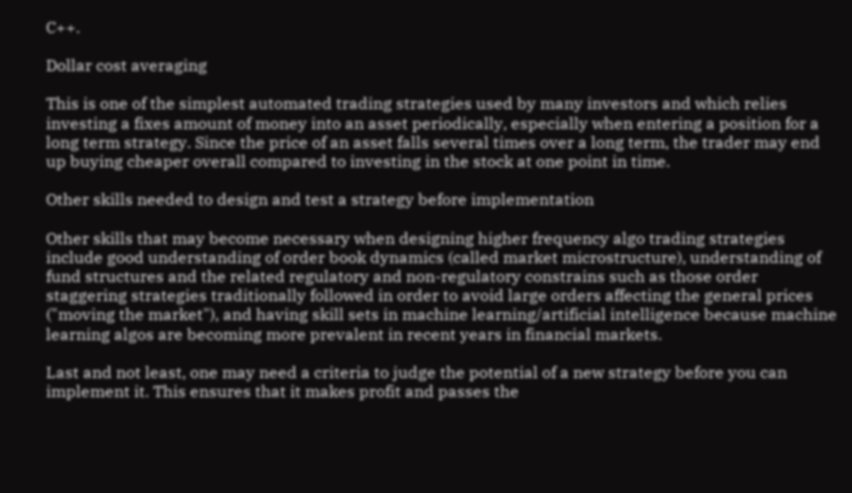C++.

Dollar cost averaging

This is one of the simplest automated trading strategies used by many investors and which relies investing a fixes amount of money into an asset periodically, especially when entering a position for a long term strategy. Since the price of an asset falls several times over a long term, the trader may end up buying cheaper overall compared to investing in the stock at one point in time.

Other skills needed to design and test a strategy before implementation

Other skills that may become necessary when designing higher frequency algo trading strategies include good understanding of order book dynamics (called market microstructure), understanding of fund structures and the related regulatory and non-regulatory constrains such as those order staggering strategies traditionally followed in order to avoid large orders affecting the general prices ("moving the market"), and having skill sets in machine learning/artificial intelligence because machine learning algos are becoming more prevalent in recent years in financial markets.

Last and not least, one may need a criteria to judge the potential of a new strategy before you can implement it. This ensures that it makes profit and passes the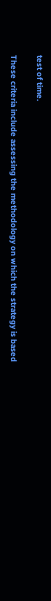test of time.

These criteria include assessing the methodology on which the strategy is based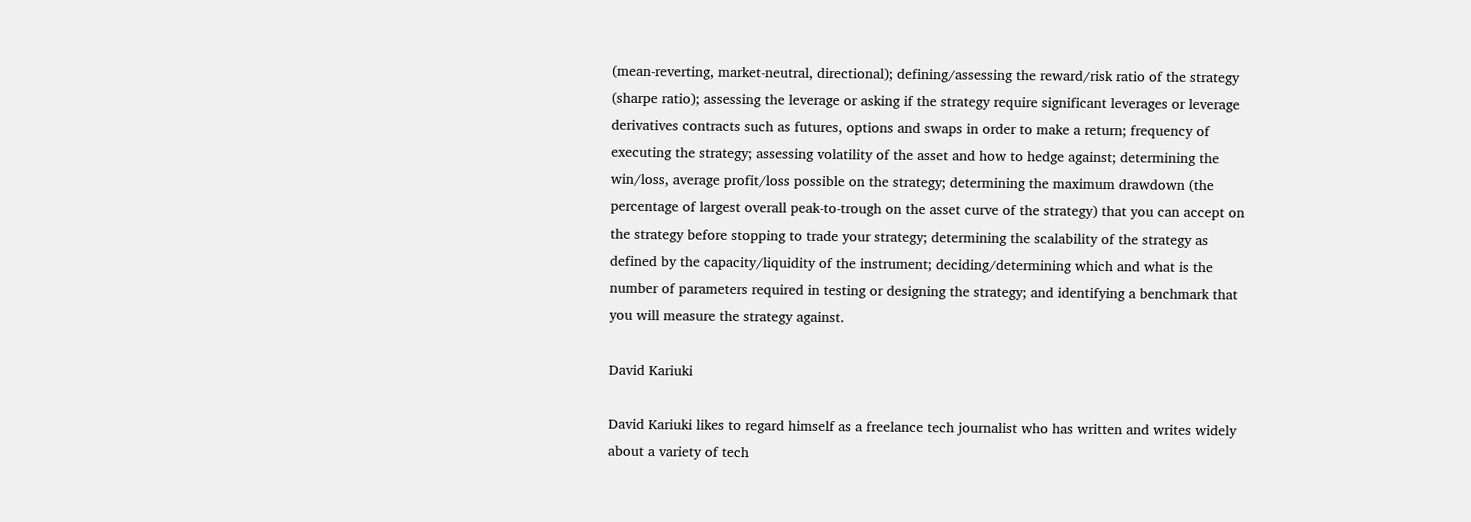(mean-reverting, market-neutral, directional); defining/assessing the reward/risk ratio of the strategy (sharpe ratio); assessing the leverage or asking if the strategy require significant leverages or leverage derivatives contracts such as futures, options and swaps in order to make a return; frequency of executing the strategy; assessing volatility of the asset and how to hedge against; determining the win/loss, average profit/loss possible on the strategy; determining the maximum drawdown (the percentage of largest overall peak-to-trough on the asset curve of the strategy) that you can accept on the strategy before stopping to trade your strategy; determining the scalability of the strategy as defined by the capacity/liquidity of the instrument; deciding/determining which and what is the number of parameters required in testing or designing the strategy; and identifying a benchmark that you will measure the strategy against.

David Kariuki

David Kariuki likes to regard himself as a freelance tech journalist who has written and writes widely about a variety of tech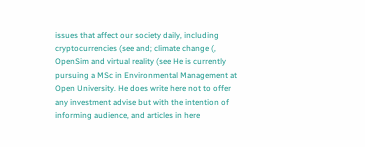issues that affect our society daily, including cryptocurrencies (see and; climate change (, OpenSim and virtual reality (see He is currently pursuing a MSc in Environmental Management at Open University. He does write here not to offer any investment advise but with the intention of informing audience, and articles in here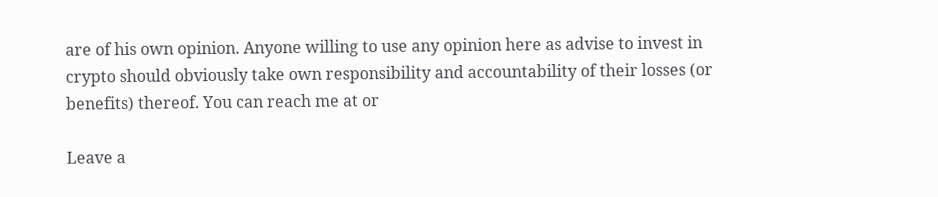are of his own opinion. Anyone willing to use any opinion here as advise to invest in crypto should obviously take own responsibility and accountability of their losses (or benefits) thereof. You can reach me at or

Leave a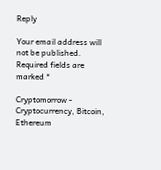Reply

Your email address will not be published. Required fields are marked *

Cryptomorrow - Cryptocurrency, Bitcoin, Ethereum